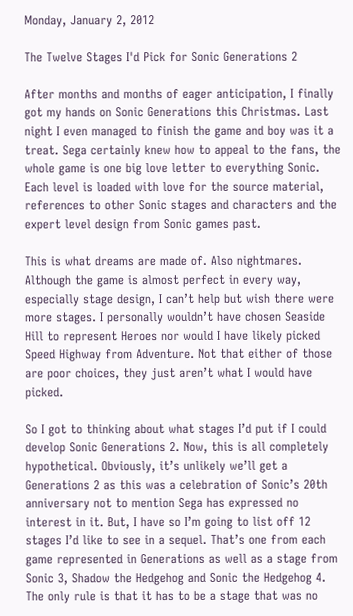Monday, January 2, 2012

The Twelve Stages I'd Pick for Sonic Generations 2

After months and months of eager anticipation, I finally got my hands on Sonic Generations this Christmas. Last night I even managed to finish the game and boy was it a treat. Sega certainly knew how to appeal to the fans, the whole game is one big love letter to everything Sonic. Each level is loaded with love for the source material, references to other Sonic stages and characters and the expert level design from Sonic games past.

This is what dreams are made of. Also nightmares.
Although the game is almost perfect in every way, especially stage design, I can’t help but wish there were more stages. I personally wouldn’t have chosen Seaside Hill to represent Heroes nor would I have likely picked Speed Highway from Adventure. Not that either of those are poor choices, they just aren’t what I would have picked.

So I got to thinking about what stages I’d put if I could develop Sonic Generations 2. Now, this is all completely hypothetical. Obviously, it’s unlikely we’ll get a Generations 2 as this was a celebration of Sonic’s 20th anniversary not to mention Sega has expressed no interest in it. But, I have so I’m going to list off 12 stages I’d like to see in a sequel. That’s one from each game represented in Generations as well as a stage from Sonic 3, Shadow the Hedgehog and Sonic the Hedgehog 4. The only rule is that it has to be a stage that was no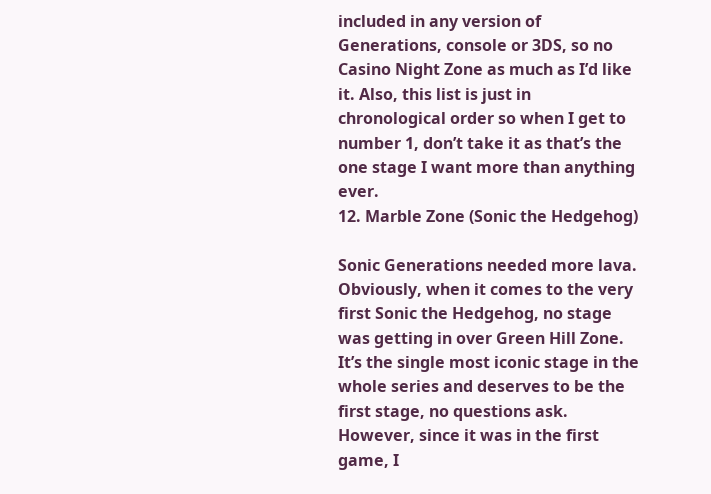included in any version of Generations, console or 3DS, so no Casino Night Zone as much as I’d like it. Also, this list is just in chronological order so when I get to number 1, don’t take it as that’s the one stage I want more than anything ever.
12. Marble Zone (Sonic the Hedgehog)

Sonic Generations needed more lava.
Obviously, when it comes to the very first Sonic the Hedgehog, no stage was getting in over Green Hill Zone. It’s the single most iconic stage in the whole series and deserves to be the first stage, no questions ask. However, since it was in the first game, I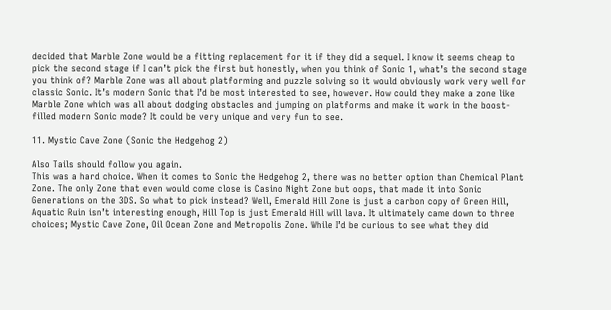decided that Marble Zone would be a fitting replacement for it if they did a sequel. I know it seems cheap to pick the second stage if I can’t pick the first but honestly, when you think of Sonic 1, what’s the second stage you think of? Marble Zone was all about platforming and puzzle solving so it would obviously work very well for classic Sonic. It’s modern Sonic that I’d be most interested to see, however. How could they make a zone like Marble Zone which was all about dodging obstacles and jumping on platforms and make it work in the boost-filled modern Sonic mode? It could be very unique and very fun to see.

11. Mystic Cave Zone (Sonic the Hedgehog 2)

Also Tails should follow you again.
This was a hard choice. When it comes to Sonic the Hedgehog 2, there was no better option than Chemical Plant Zone. The only Zone that even would come close is Casino Night Zone but oops, that made it into Sonic Generations on the 3DS. So what to pick instead? Well, Emerald Hill Zone is just a carbon copy of Green Hill, Aquatic Ruin isn’t interesting enough, Hill Top is just Emerald Hill will lava. It ultimately came down to three choices; Mystic Cave Zone, Oil Ocean Zone and Metropolis Zone. While I’d be curious to see what they did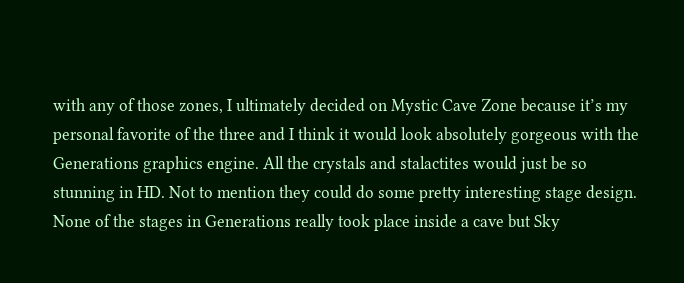with any of those zones, I ultimately decided on Mystic Cave Zone because it’s my personal favorite of the three and I think it would look absolutely gorgeous with the Generations graphics engine. All the crystals and stalactites would just be so stunning in HD. Not to mention they could do some pretty interesting stage design. None of the stages in Generations really took place inside a cave but Sky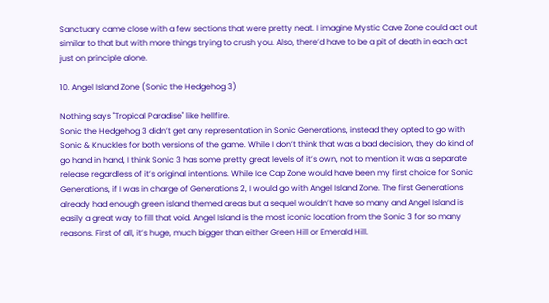Sanctuary came close with a few sections that were pretty neat. I imagine Mystic Cave Zone could act out similar to that but with more things trying to crush you. Also, there’d have to be a pit of death in each act just on principle alone.

10. Angel Island Zone (Sonic the Hedgehog 3)

Nothing says "Tropical Paradise" like hellfire.
Sonic the Hedgehog 3 didn’t get any representation in Sonic Generations, instead they opted to go with Sonic & Knuckles for both versions of the game. While I don’t think that was a bad decision, they do kind of go hand in hand, I think Sonic 3 has some pretty great levels of it’s own, not to mention it was a separate release regardless of it’s original intentions. While Ice Cap Zone would have been my first choice for Sonic Generations, if I was in charge of Generations 2, I would go with Angel Island Zone. The first Generations already had enough green island themed areas but a sequel wouldn’t have so many and Angel Island is easily a great way to fill that void. Angel Island is the most iconic location from the Sonic 3 for so many reasons. First of all, it’s huge, much bigger than either Green Hill or Emerald Hill.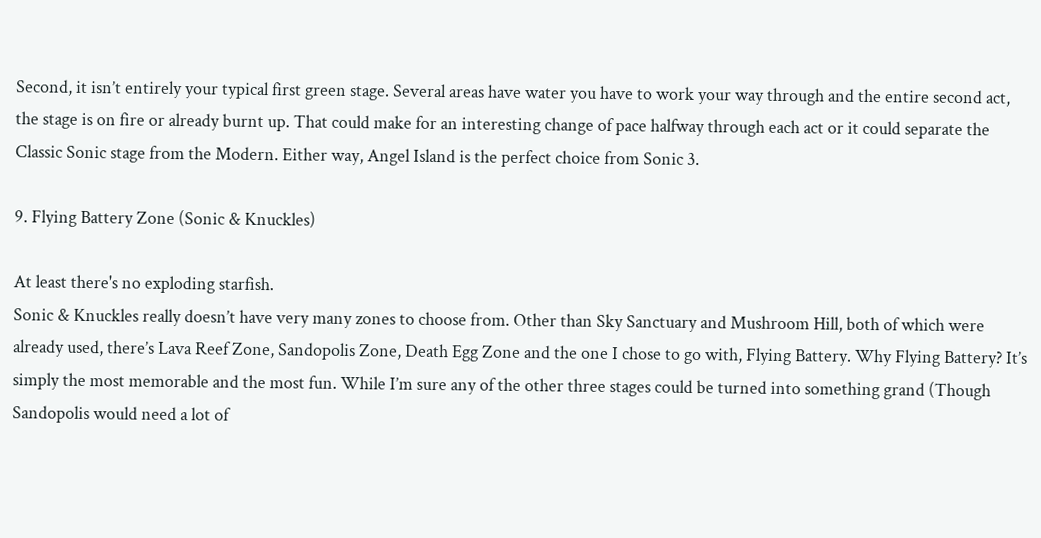Second, it isn’t entirely your typical first green stage. Several areas have water you have to work your way through and the entire second act, the stage is on fire or already burnt up. That could make for an interesting change of pace halfway through each act or it could separate the Classic Sonic stage from the Modern. Either way, Angel Island is the perfect choice from Sonic 3.

9. Flying Battery Zone (Sonic & Knuckles)

At least there's no exploding starfish.
Sonic & Knuckles really doesn’t have very many zones to choose from. Other than Sky Sanctuary and Mushroom Hill, both of which were already used, there’s Lava Reef Zone, Sandopolis Zone, Death Egg Zone and the one I chose to go with, Flying Battery. Why Flying Battery? It’s simply the most memorable and the most fun. While I’m sure any of the other three stages could be turned into something grand (Though Sandopolis would need a lot of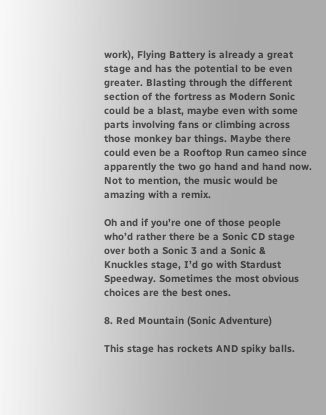work), Flying Battery is already a great stage and has the potential to be even greater. Blasting through the different section of the fortress as Modern Sonic could be a blast, maybe even with some parts involving fans or climbing across those monkey bar things. Maybe there could even be a Rooftop Run cameo since apparently the two go hand and hand now. Not to mention, the music would be amazing with a remix.

Oh and if you’re one of those people who’d rather there be a Sonic CD stage over both a Sonic 3 and a Sonic & Knuckles stage, I’d go with Stardust Speedway. Sometimes the most obvious choices are the best ones.

8. Red Mountain (Sonic Adventure)

This stage has rockets AND spiky balls.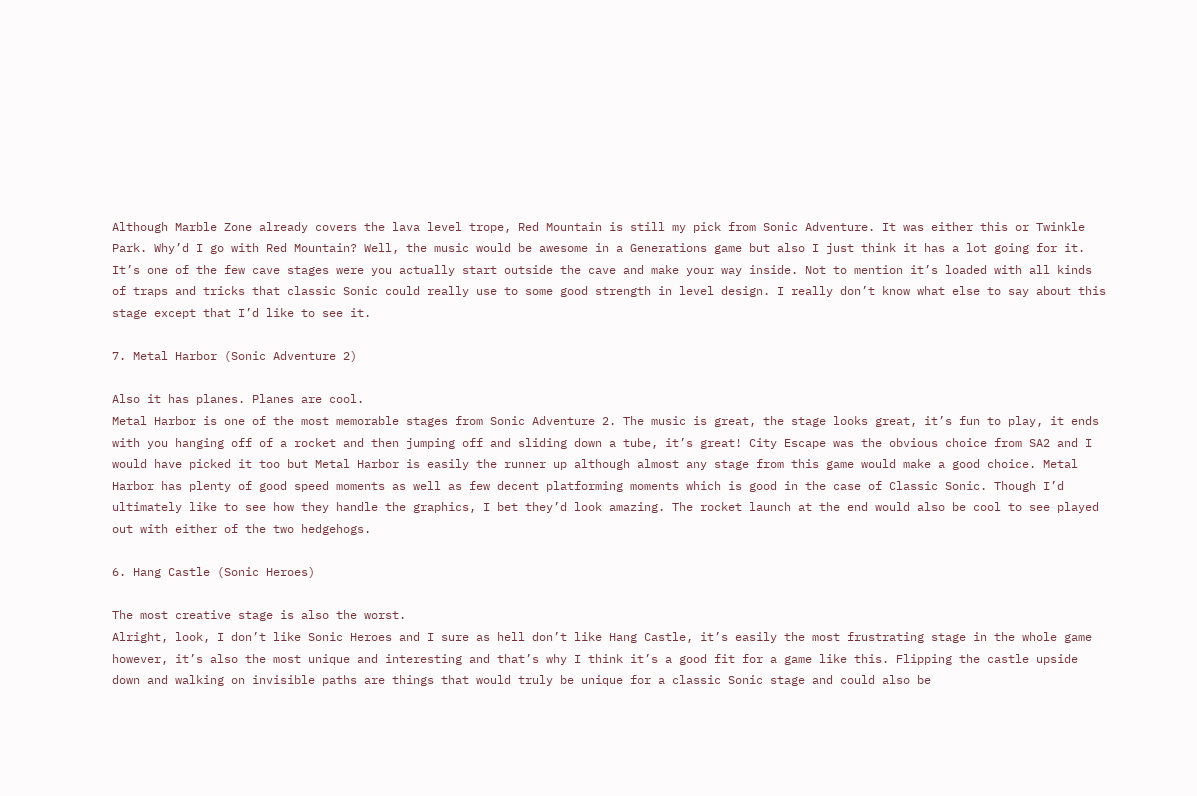Although Marble Zone already covers the lava level trope, Red Mountain is still my pick from Sonic Adventure. It was either this or Twinkle Park. Why’d I go with Red Mountain? Well, the music would be awesome in a Generations game but also I just think it has a lot going for it. It’s one of the few cave stages were you actually start outside the cave and make your way inside. Not to mention it’s loaded with all kinds of traps and tricks that classic Sonic could really use to some good strength in level design. I really don’t know what else to say about this stage except that I’d like to see it.

7. Metal Harbor (Sonic Adventure 2)

Also it has planes. Planes are cool.
Metal Harbor is one of the most memorable stages from Sonic Adventure 2. The music is great, the stage looks great, it’s fun to play, it ends with you hanging off of a rocket and then jumping off and sliding down a tube, it’s great! City Escape was the obvious choice from SA2 and I would have picked it too but Metal Harbor is easily the runner up although almost any stage from this game would make a good choice. Metal Harbor has plenty of good speed moments as well as few decent platforming moments which is good in the case of Classic Sonic. Though I’d ultimately like to see how they handle the graphics, I bet they’d look amazing. The rocket launch at the end would also be cool to see played out with either of the two hedgehogs.

6. Hang Castle (Sonic Heroes)

The most creative stage is also the worst.
Alright, look, I don’t like Sonic Heroes and I sure as hell don’t like Hang Castle, it’s easily the most frustrating stage in the whole game however, it’s also the most unique and interesting and that’s why I think it’s a good fit for a game like this. Flipping the castle upside down and walking on invisible paths are things that would truly be unique for a classic Sonic stage and could also be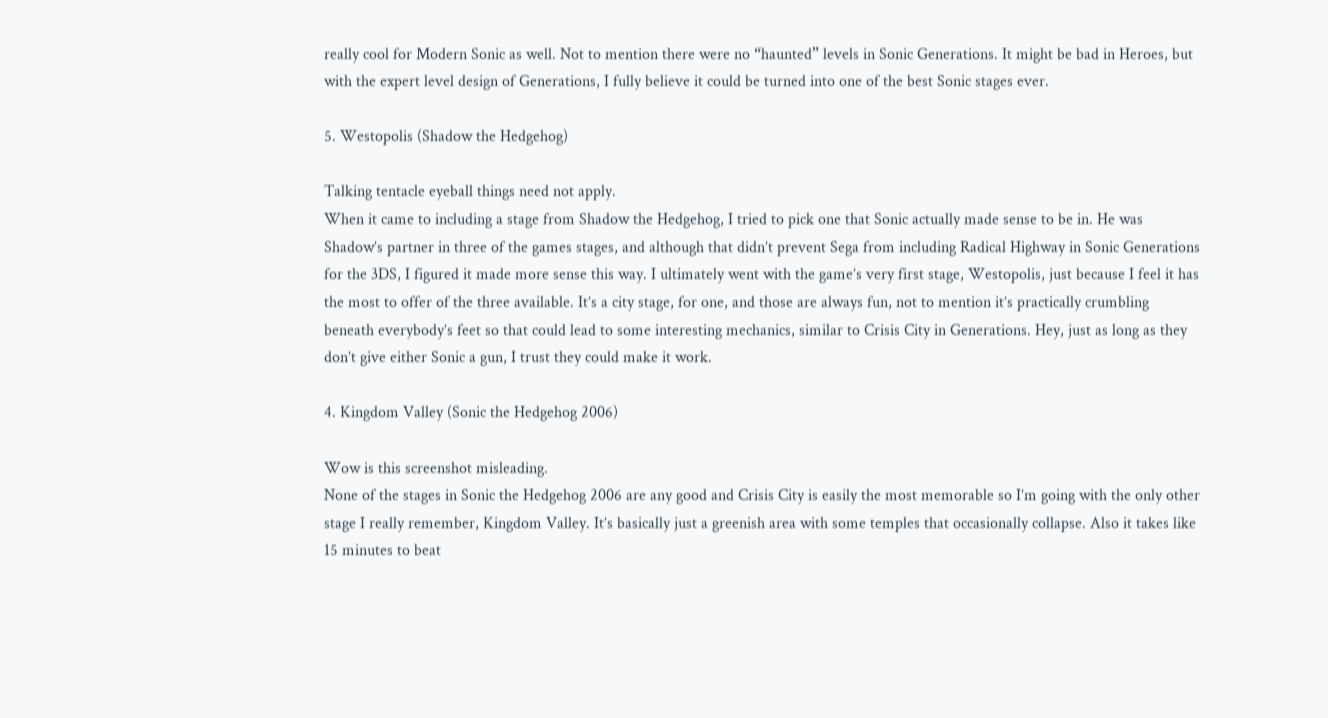really cool for Modern Sonic as well. Not to mention there were no “haunted” levels in Sonic Generations. It might be bad in Heroes, but with the expert level design of Generations, I fully believe it could be turned into one of the best Sonic stages ever.

5. Westopolis (Shadow the Hedgehog)

Talking tentacle eyeball things need not apply.
When it came to including a stage from Shadow the Hedgehog, I tried to pick one that Sonic actually made sense to be in. He was Shadow’s partner in three of the games stages, and although that didn’t prevent Sega from including Radical Highway in Sonic Generations for the 3DS, I figured it made more sense this way. I ultimately went with the game’s very first stage, Westopolis, just because I feel it has the most to offer of the three available. It’s a city stage, for one, and those are always fun, not to mention it’s practically crumbling beneath everybody’s feet so that could lead to some interesting mechanics, similar to Crisis City in Generations. Hey, just as long as they don’t give either Sonic a gun, I trust they could make it work.

4. Kingdom Valley (Sonic the Hedgehog 2006)

Wow is this screenshot misleading.
None of the stages in Sonic the Hedgehog 2006 are any good and Crisis City is easily the most memorable so I’m going with the only other stage I really remember, Kingdom Valley. It’s basically just a greenish area with some temples that occasionally collapse. Also it takes like 15 minutes to beat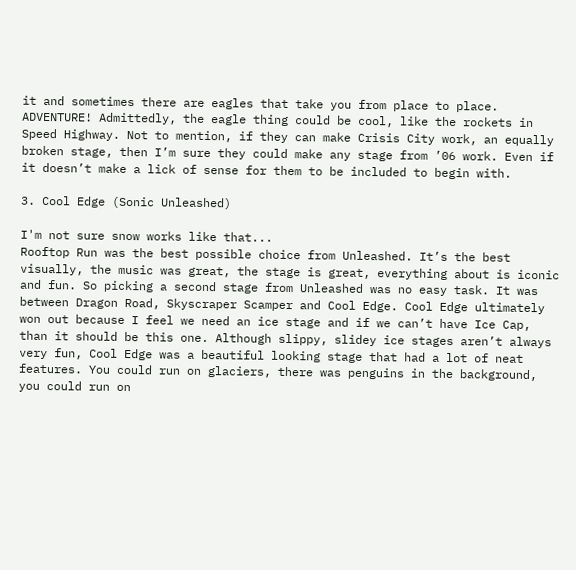it and sometimes there are eagles that take you from place to place. ADVENTURE! Admittedly, the eagle thing could be cool, like the rockets in Speed Highway. Not to mention, if they can make Crisis City work, an equally broken stage, then I’m sure they could make any stage from ’06 work. Even if it doesn’t make a lick of sense for them to be included to begin with.

3. Cool Edge (Sonic Unleashed)

I'm not sure snow works like that...
Rooftop Run was the best possible choice from Unleashed. It’s the best visually, the music was great, the stage is great, everything about is iconic and fun. So picking a second stage from Unleashed was no easy task. It was between Dragon Road, Skyscraper Scamper and Cool Edge. Cool Edge ultimately won out because I feel we need an ice stage and if we can’t have Ice Cap, than it should be this one. Although slippy, slidey ice stages aren’t always very fun, Cool Edge was a beautiful looking stage that had a lot of neat features. You could run on glaciers, there was penguins in the background, you could run on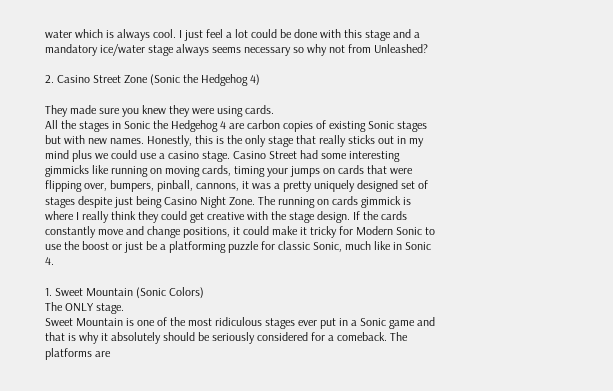water which is always cool. I just feel a lot could be done with this stage and a mandatory ice/water stage always seems necessary so why not from Unleashed?

2. Casino Street Zone (Sonic the Hedgehog 4)

They made sure you knew they were using cards.
All the stages in Sonic the Hedgehog 4 are carbon copies of existing Sonic stages but with new names. Honestly, this is the only stage that really sticks out in my mind plus we could use a casino stage. Casino Street had some interesting gimmicks like running on moving cards, timing your jumps on cards that were flipping over, bumpers, pinball, cannons, it was a pretty uniquely designed set of stages despite just being Casino Night Zone. The running on cards gimmick is where I really think they could get creative with the stage design. If the cards constantly move and change positions, it could make it tricky for Modern Sonic to use the boost or just be a platforming puzzle for classic Sonic, much like in Sonic 4.

1. Sweet Mountain (Sonic Colors)
The ONLY stage.
Sweet Mountain is one of the most ridiculous stages ever put in a Sonic game and that is why it absolutely should be seriously considered for a comeback. The platforms are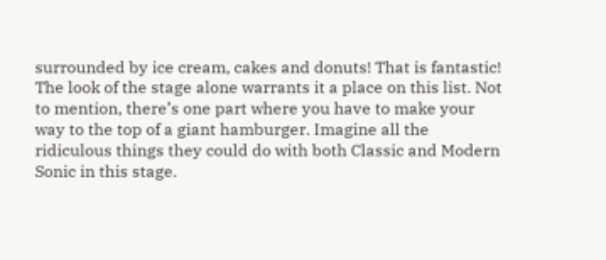surrounded by ice cream, cakes and donuts! That is fantastic! The look of the stage alone warrants it a place on this list. Not to mention, there’s one part where you have to make your way to the top of a giant hamburger. Imagine all the ridiculous things they could do with both Classic and Modern Sonic in this stage.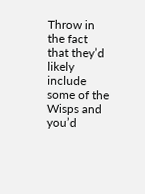Throw in the fact that they’d likely include some of the Wisps and you’d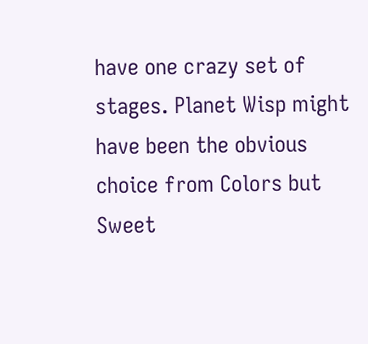have one crazy set of stages. Planet Wisp might have been the obvious choice from Colors but Sweet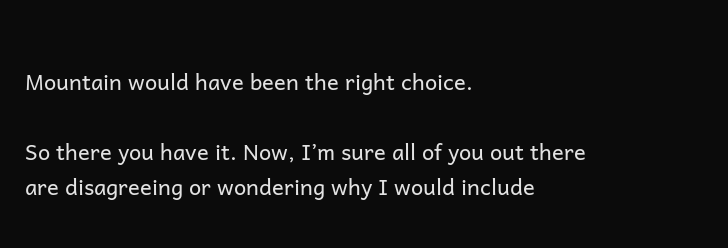Mountain would have been the right choice.

So there you have it. Now, I’m sure all of you out there are disagreeing or wondering why I would include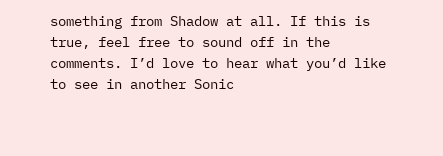something from Shadow at all. If this is true, feel free to sound off in the comments. I’d love to hear what you’d like to see in another Sonic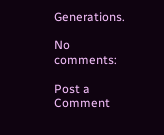Generations.

No comments:

Post a Comment